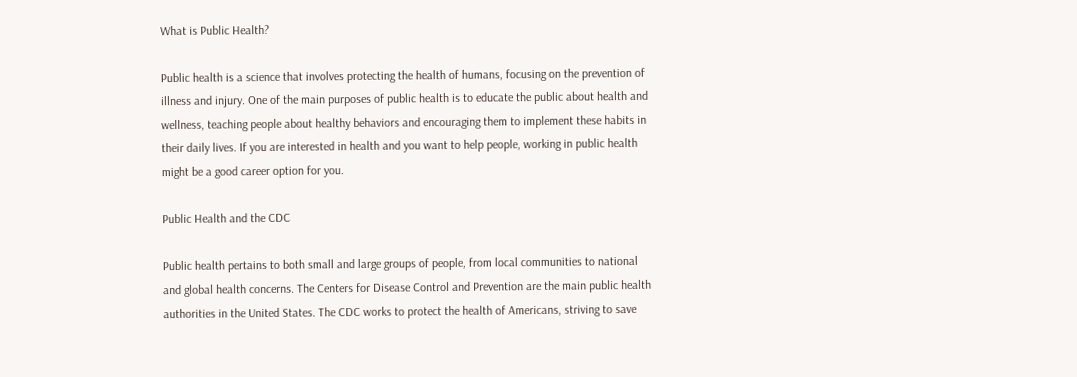What is Public Health?

Public health is a science that involves protecting the health of humans, focusing on the prevention of illness and injury. One of the main purposes of public health is to educate the public about health and wellness, teaching people about healthy behaviors and encouraging them to implement these habits in their daily lives. If you are interested in health and you want to help people, working in public health might be a good career option for you.

Public Health and the CDC

Public health pertains to both small and large groups of people, from local communities to national and global health concerns. The Centers for Disease Control and Prevention are the main public health authorities in the United States. The CDC works to protect the health of Americans, striving to save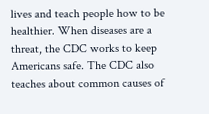lives and teach people how to be healthier. When diseases are a threat, the CDC works to keep Americans safe. The CDC also teaches about common causes of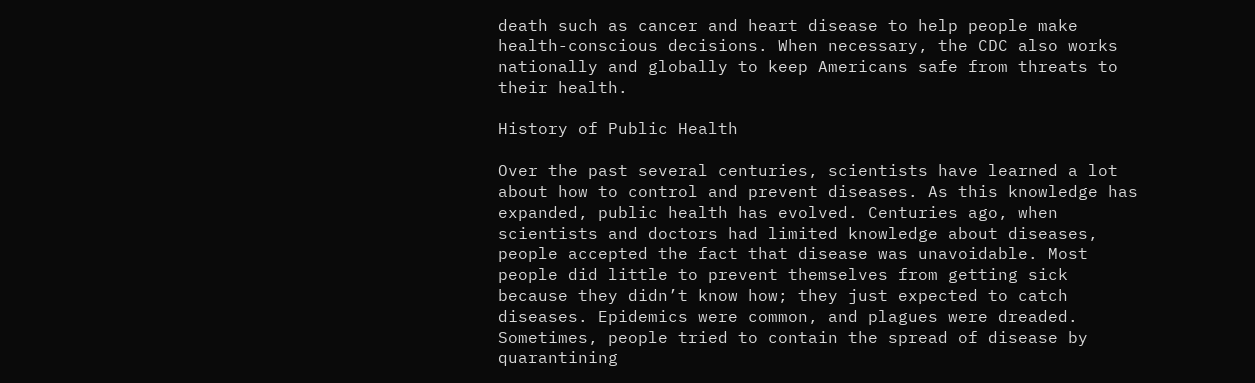death such as cancer and heart disease to help people make health-conscious decisions. When necessary, the CDC also works nationally and globally to keep Americans safe from threats to their health.

History of Public Health

Over the past several centuries, scientists have learned a lot about how to control and prevent diseases. As this knowledge has expanded, public health has evolved. Centuries ago, when scientists and doctors had limited knowledge about diseases, people accepted the fact that disease was unavoidable. Most people did little to prevent themselves from getting sick because they didn’t know how; they just expected to catch diseases. Epidemics were common, and plagues were dreaded. Sometimes, people tried to contain the spread of disease by quarantining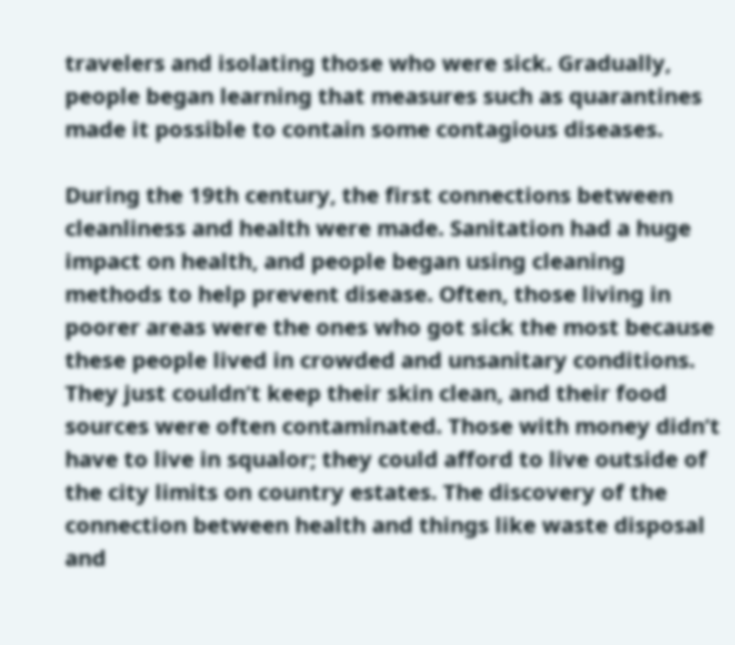travelers and isolating those who were sick. Gradually, people began learning that measures such as quarantines made it possible to contain some contagious diseases.

During the 19th century, the first connections between cleanliness and health were made. Sanitation had a huge impact on health, and people began using cleaning methods to help prevent disease. Often, those living in poorer areas were the ones who got sick the most because these people lived in crowded and unsanitary conditions. They just couldn’t keep their skin clean, and their food sources were often contaminated. Those with money didn’t have to live in squalor; they could afford to live outside of the city limits on country estates. The discovery of the connection between health and things like waste disposal and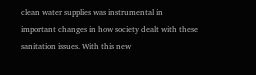clean water supplies was instrumental in important changes in how society dealt with these sanitation issues. With this new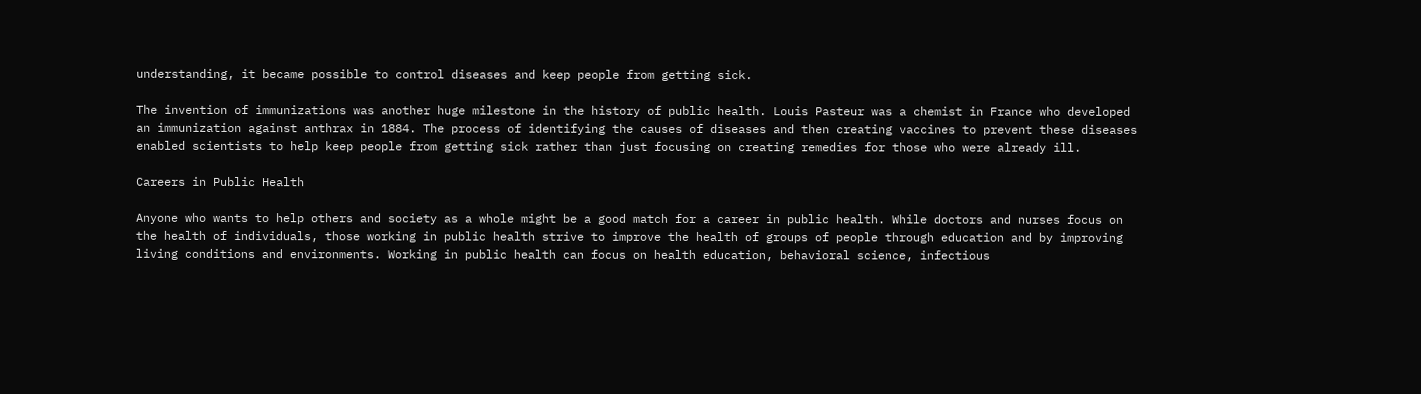understanding, it became possible to control diseases and keep people from getting sick.

The invention of immunizations was another huge milestone in the history of public health. Louis Pasteur was a chemist in France who developed an immunization against anthrax in 1884. The process of identifying the causes of diseases and then creating vaccines to prevent these diseases enabled scientists to help keep people from getting sick rather than just focusing on creating remedies for those who were already ill.

Careers in Public Health

Anyone who wants to help others and society as a whole might be a good match for a career in public health. While doctors and nurses focus on the health of individuals, those working in public health strive to improve the health of groups of people through education and by improving living conditions and environments. Working in public health can focus on health education, behavioral science, infectious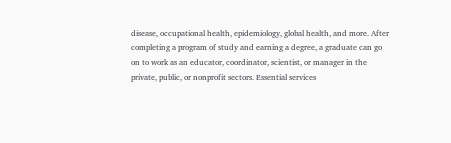disease, occupational health, epidemiology, global health, and more. After completing a program of study and earning a degree, a graduate can go on to work as an educator, coordinator, scientist, or manager in the private, public, or nonprofit sectors. Essential services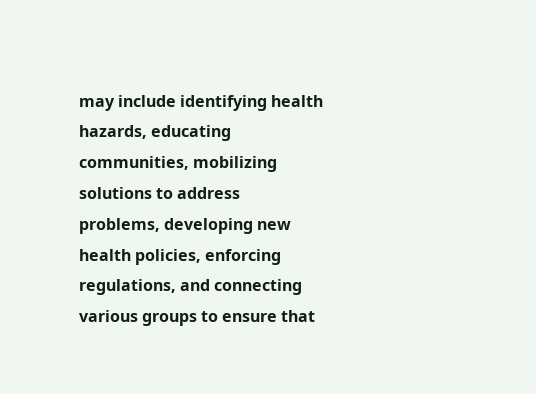may include identifying health hazards, educating communities, mobilizing solutions to address problems, developing new health policies, enforcing regulations, and connecting various groups to ensure that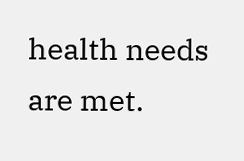health needs are met.